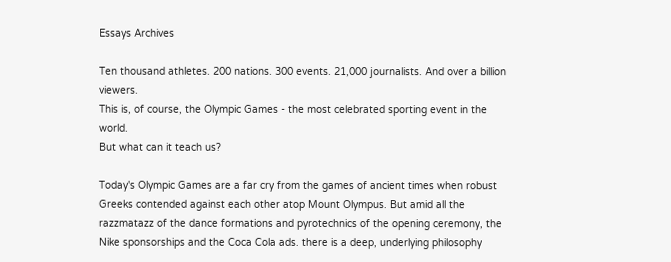Essays Archives

Ten thousand athletes. 200 nations. 300 events. 21,000 journalists. And over a billion viewers.
This is, of course, the Olympic Games - the most celebrated sporting event in the world.
But what can it teach us?

Today's Olympic Games are a far cry from the games of ancient times when robust Greeks contended against each other atop Mount Olympus. But amid all the razzmatazz of the dance formations and pyrotechnics of the opening ceremony, the Nike sponsorships and the Coca Cola ads. there is a deep, underlying philosophy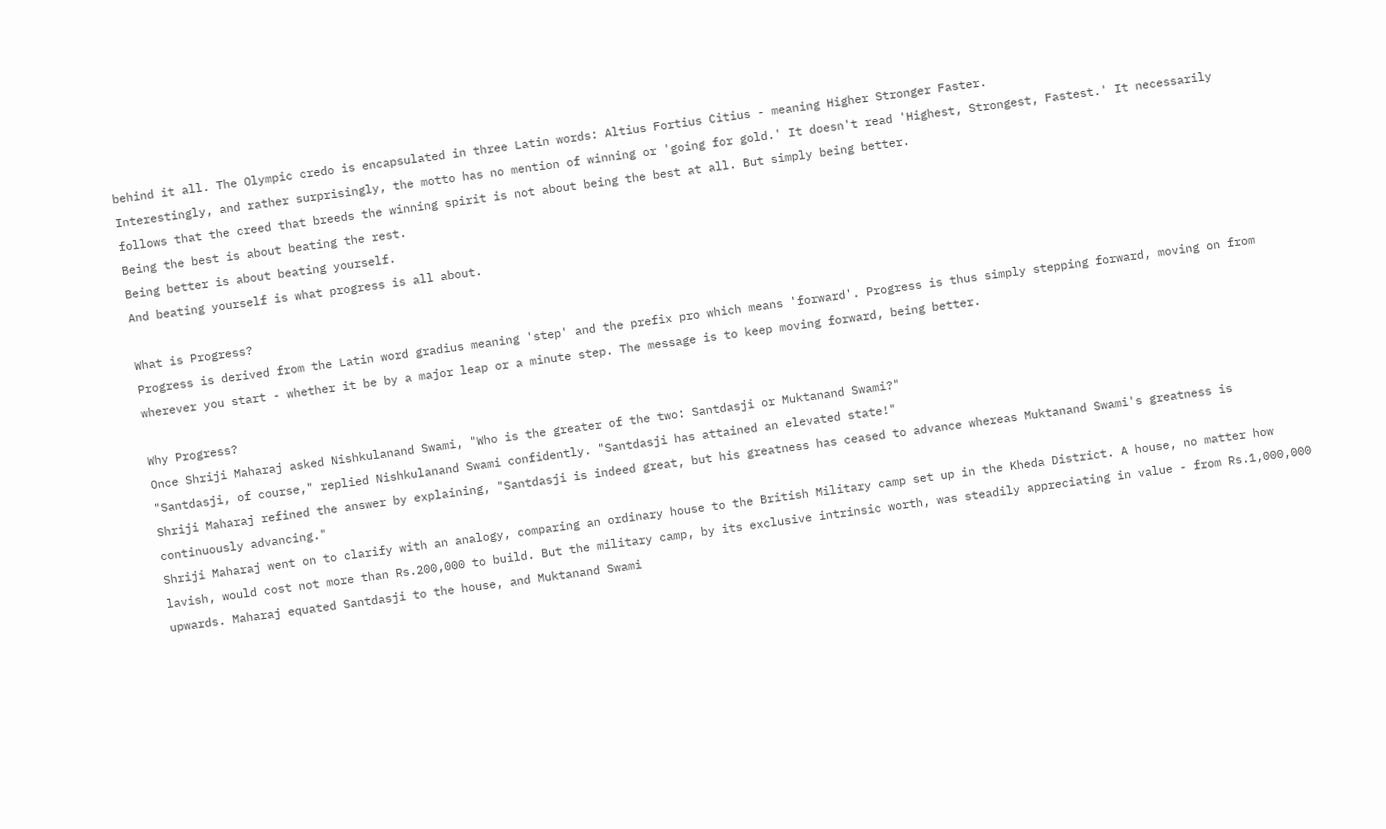behind it all. The Olympic credo is encapsulated in three Latin words: Altius Fortius Citius - meaning Higher Stronger Faster.
Interestingly, and rather surprisingly, the motto has no mention of winning or 'going for gold.' It doesn't read 'Highest, Strongest, Fastest.' It necessarily follows that the creed that breeds the winning spirit is not about being the best at all. But simply being better.
Being the best is about beating the rest.
Being better is about beating yourself.
And beating yourself is what progress is all about.

What is Progress?
Progress is derived from the Latin word gradius meaning 'step' and the prefix pro which means 'forward'. Progress is thus simply stepping forward, moving on from wherever you start - whether it be by a major leap or a minute step. The message is to keep moving forward, being better.

Why Progress?
Once Shriji Maharaj asked Nishkulanand Swami, "Who is the greater of the two: Santdasji or Muktanand Swami?"
"Santdasji, of course," replied Nishkulanand Swami confidently. "Santdasji has attained an elevated state!"
Shriji Maharaj refined the answer by explaining, "Santdasji is indeed great, but his greatness has ceased to advance whereas Muktanand Swami's greatness is continuously advancing."
Shriji Maharaj went on to clarify with an analogy, comparing an ordinary house to the British Military camp set up in the Kheda District. A house, no matter how lavish, would cost not more than Rs.200,000 to build. But the military camp, by its exclusive intrinsic worth, was steadily appreciating in value - from Rs.1,000,000 upwards. Maharaj equated Santdasji to the house, and Muktanand Swami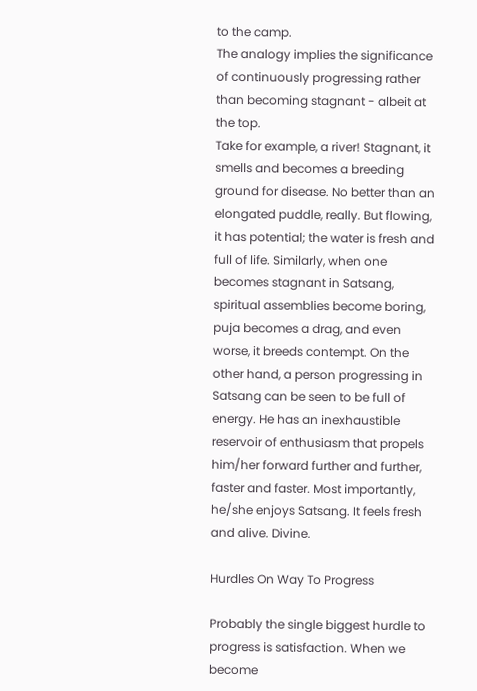to the camp.
The analogy implies the significance of continuously progressing rather than becoming stagnant - albeit at the top.
Take for example, a river! Stagnant, it smells and becomes a breeding ground for disease. No better than an elongated puddle, really. But flowing, it has potential; the water is fresh and full of life. Similarly, when one becomes stagnant in Satsang, spiritual assemblies become boring, puja becomes a drag, and even worse, it breeds contempt. On the other hand, a person progressing in Satsang can be seen to be full of energy. He has an inexhaustible reservoir of enthusiasm that propels him/her forward further and further, faster and faster. Most importantly, he/she enjoys Satsang. It feels fresh and alive. Divine.

Hurdles On Way To Progress

Probably the single biggest hurdle to progress is satisfaction. When we become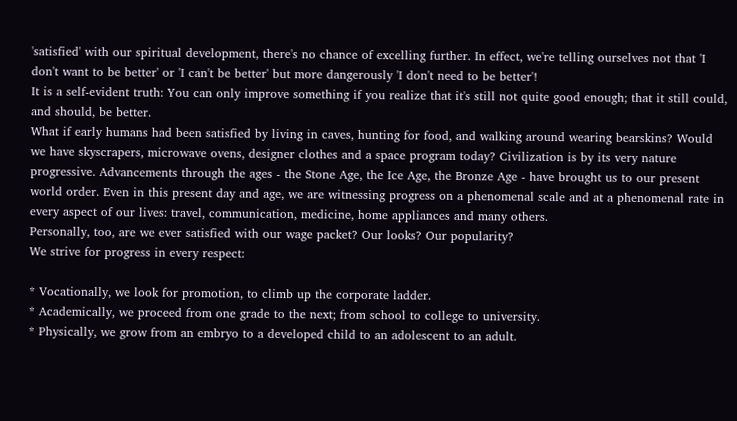'satisfied' with our spiritual development, there's no chance of excelling further. In effect, we're telling ourselves not that 'I don't want to be better' or 'I can't be better' but more dangerously 'I don't need to be better'!
It is a self-evident truth: You can only improve something if you realize that it's still not quite good enough; that it still could, and should, be better.
What if early humans had been satisfied by living in caves, hunting for food, and walking around wearing bearskins? Would we have skyscrapers, microwave ovens, designer clothes and a space program today? Civilization is by its very nature progressive. Advancements through the ages - the Stone Age, the Ice Age, the Bronze Age - have brought us to our present world order. Even in this present day and age, we are witnessing progress on a phenomenal scale and at a phenomenal rate in every aspect of our lives: travel, communication, medicine, home appliances and many others.
Personally, too, are we ever satisfied with our wage packet? Our looks? Our popularity?
We strive for progress in every respect:

* Vocationally, we look for promotion, to climb up the corporate ladder.
* Academically, we proceed from one grade to the next; from school to college to university.
* Physically, we grow from an embryo to a developed child to an adolescent to an adult.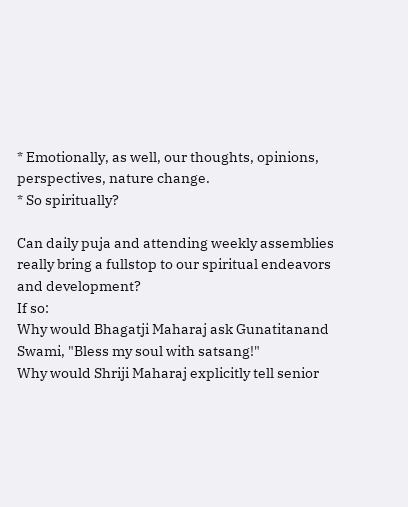* Emotionally, as well, our thoughts, opinions, perspectives, nature change.
* So spiritually?

Can daily puja and attending weekly assemblies really bring a fullstop to our spiritual endeavors and development?
If so:
Why would Bhagatji Maharaj ask Gunatitanand Swami, "Bless my soul with satsang!"
Why would Shriji Maharaj explicitly tell senior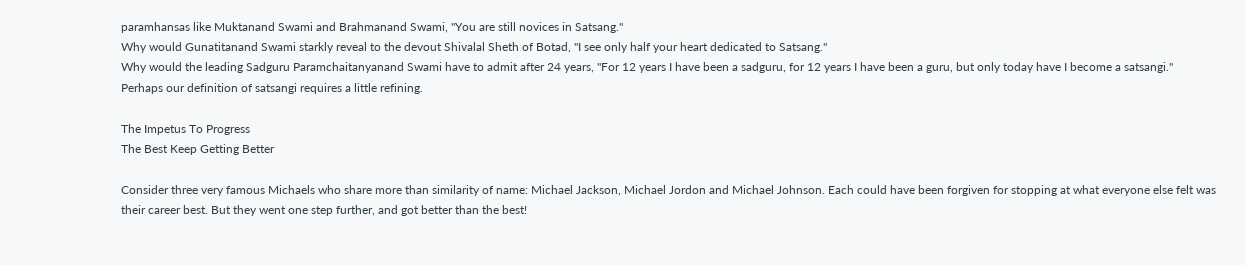paramhansas like Muktanand Swami and Brahmanand Swami, "You are still novices in Satsang."
Why would Gunatitanand Swami starkly reveal to the devout Shivalal Sheth of Botad, "I see only half your heart dedicated to Satsang."
Why would the leading Sadguru Paramchaitanyanand Swami have to admit after 24 years, "For 12 years I have been a sadguru, for 12 years I have been a guru, but only today have I become a satsangi."
Perhaps our definition of satsangi requires a little refining.

The Impetus To Progress
The Best Keep Getting Better

Consider three very famous Michaels who share more than similarity of name: Michael Jackson, Michael Jordon and Michael Johnson. Each could have been forgiven for stopping at what everyone else felt was their career best. But they went one step further, and got better than the best!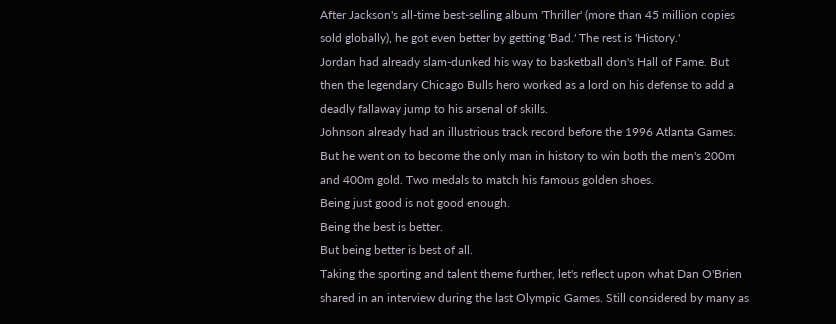After Jackson's all-time best-selling album 'Thriller' (more than 45 million copies sold globally), he got even better by getting 'Bad.' The rest is 'History.'
Jordan had already slam-dunked his way to basketball don's Hall of Fame. But then the legendary Chicago Bulls hero worked as a lord on his defense to add a deadly fallaway jump to his arsenal of skills.
Johnson already had an illustrious track record before the 1996 Atlanta Games. But he went on to become the only man in history to win both the men's 200m and 400m gold. Two medals to match his famous golden shoes.
Being just good is not good enough.
Being the best is better.
But being better is best of all.
Taking the sporting and talent theme further, let's reflect upon what Dan O'Brien shared in an interview during the last Olympic Games. Still considered by many as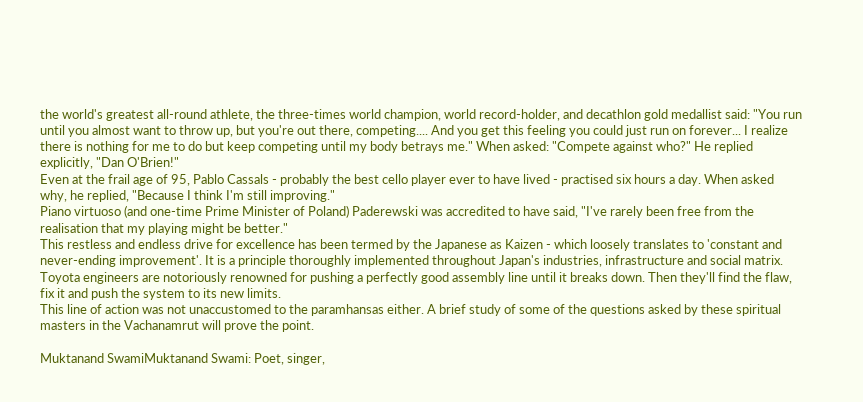the world's greatest all-round athlete, the three-times world champion, world record-holder, and decathlon gold medallist said: "You run until you almost want to throw up, but you're out there, competing.... And you get this feeling you could just run on forever... I realize there is nothing for me to do but keep competing until my body betrays me." When asked: "Compete against who?" He replied explicitly, "Dan O'Brien!"
Even at the frail age of 95, Pablo Cassals - probably the best cello player ever to have lived - practised six hours a day. When asked why, he replied, "Because I think I'm still improving."
Piano virtuoso (and one-time Prime Minister of Poland) Paderewski was accredited to have said, "I've rarely been free from the realisation that my playing might be better."
This restless and endless drive for excellence has been termed by the Japanese as Kaizen - which loosely translates to 'constant and never-ending improvement'. It is a principle thoroughly implemented throughout Japan's industries, infrastructure and social matrix. Toyota engineers are notoriously renowned for pushing a perfectly good assembly line until it breaks down. Then they'll find the flaw, fix it and push the system to its new limits.
This line of action was not unaccustomed to the paramhansas either. A brief study of some of the questions asked by these spiritual masters in the Vachanamrut will prove the point.

Muktanand SwamiMuktanand Swami: Poet, singer,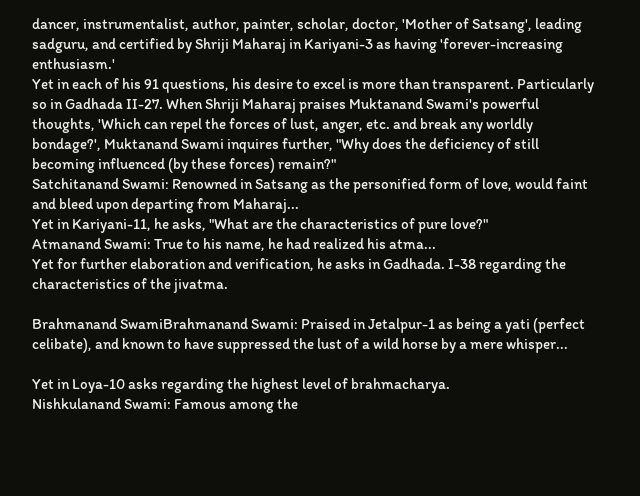dancer, instrumentalist, author, painter, scholar, doctor, 'Mother of Satsang', leading sadguru, and certified by Shriji Maharaj in Kariyani-3 as having 'forever-increasing enthusiasm.'
Yet in each of his 91 questions, his desire to excel is more than transparent. Particularly so in Gadhada II-27. When Shriji Maharaj praises Muktanand Swami's powerful thoughts, 'Which can repel the forces of lust, anger, etc. and break any worldly bondage?', Muktanand Swami inquires further, "Why does the deficiency of still becoming influenced (by these forces) remain?"
Satchitanand Swami: Renowned in Satsang as the personified form of love, would faint and bleed upon departing from Maharaj...
Yet in Kariyani-11, he asks, "What are the characteristics of pure love?"
Atmanand Swami: True to his name, he had realized his atma...
Yet for further elaboration and verification, he asks in Gadhada. I-38 regarding the characteristics of the jivatma.

Brahmanand SwamiBrahmanand Swami: Praised in Jetalpur-1 as being a yati (perfect celibate), and known to have suppressed the lust of a wild horse by a mere whisper...

Yet in Loya-10 asks regarding the highest level of brahmacharya.
Nishkulanand Swami: Famous among the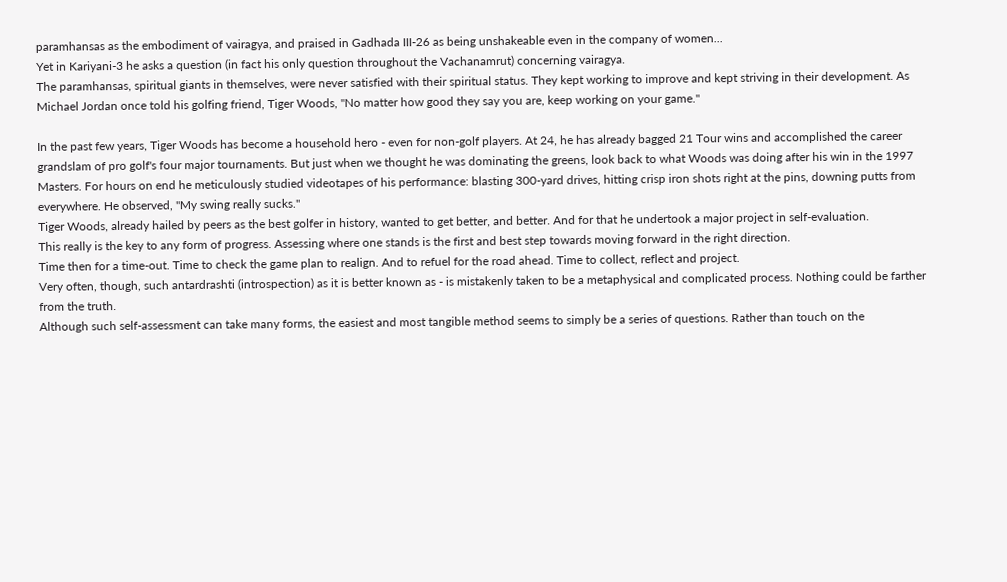paramhansas as the embodiment of vairagya, and praised in Gadhada III-26 as being unshakeable even in the company of women...
Yet in Kariyani-3 he asks a question (in fact his only question throughout the Vachanamrut) concerning vairagya.
The paramhansas, spiritual giants in themselves, were never satisfied with their spiritual status. They kept working to improve and kept striving in their development. As Michael Jordan once told his golfing friend, Tiger Woods, "No matter how good they say you are, keep working on your game."

In the past few years, Tiger Woods has become a household hero - even for non-golf players. At 24, he has already bagged 21 Tour wins and accomplished the career grandslam of pro golf's four major tournaments. But just when we thought he was dominating the greens, look back to what Woods was doing after his win in the 1997 Masters. For hours on end he meticulously studied videotapes of his performance: blasting 300-yard drives, hitting crisp iron shots right at the pins, downing putts from everywhere. He observed, "My swing really sucks."
Tiger Woods, already hailed by peers as the best golfer in history, wanted to get better, and better. And for that he undertook a major project in self-evaluation.
This really is the key to any form of progress. Assessing where one stands is the first and best step towards moving forward in the right direction.
Time then for a time-out. Time to check the game plan to realign. And to refuel for the road ahead. Time to collect, reflect and project.
Very often, though, such antardrashti (introspection) as it is better known as - is mistakenly taken to be a metaphysical and complicated process. Nothing could be farther from the truth.
Although such self-assessment can take many forms, the easiest and most tangible method seems to simply be a series of questions. Rather than touch on the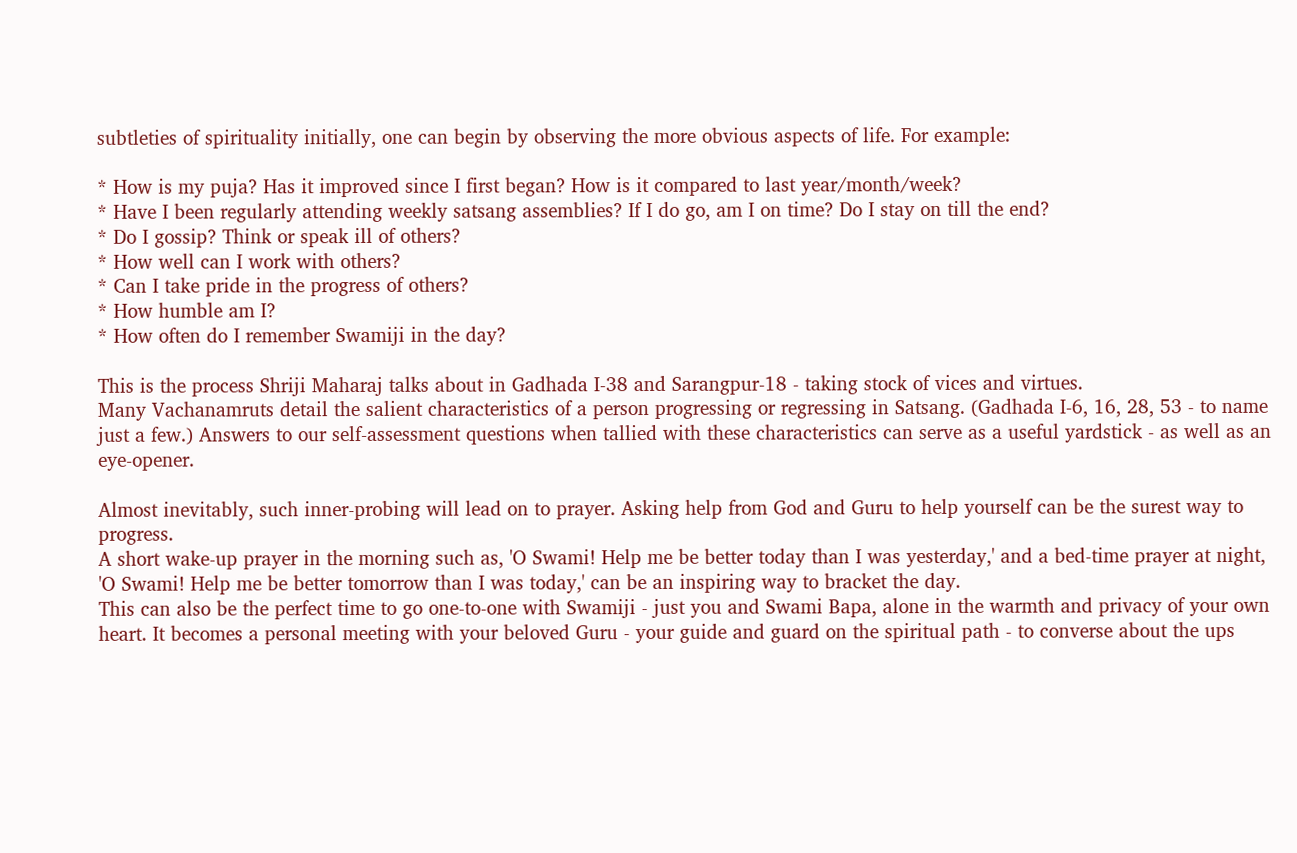subtleties of spirituality initially, one can begin by observing the more obvious aspects of life. For example:

* How is my puja? Has it improved since I first began? How is it compared to last year/month/week?
* Have I been regularly attending weekly satsang assemblies? If I do go, am I on time? Do I stay on till the end?
* Do I gossip? Think or speak ill of others?
* How well can I work with others?
* Can I take pride in the progress of others?
* How humble am I?
* How often do I remember Swamiji in the day?

This is the process Shriji Maharaj talks about in Gadhada I-38 and Sarangpur-18 - taking stock of vices and virtues.
Many Vachanamruts detail the salient characteristics of a person progressing or regressing in Satsang. (Gadhada I-6, 16, 28, 53 - to name just a few.) Answers to our self-assessment questions when tallied with these characteristics can serve as a useful yardstick - as well as an eye-opener.

Almost inevitably, such inner-probing will lead on to prayer. Asking help from God and Guru to help yourself can be the surest way to progress.
A short wake-up prayer in the morning such as, 'O Swami! Help me be better today than I was yesterday,' and a bed-time prayer at night, 'O Swami! Help me be better tomorrow than I was today,' can be an inspiring way to bracket the day.
This can also be the perfect time to go one-to-one with Swamiji - just you and Swami Bapa, alone in the warmth and privacy of your own heart. It becomes a personal meeting with your beloved Guru - your guide and guard on the spiritual path - to converse about the ups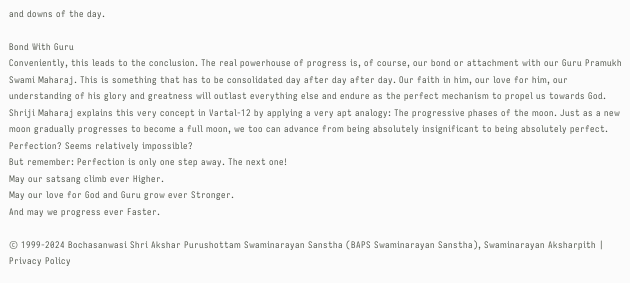and downs of the day.

Bond With Guru
Conveniently, this leads to the conclusion. The real powerhouse of progress is, of course, our bond or attachment with our Guru Pramukh Swami Maharaj. This is something that has to be consolidated day after day after day. Our faith in him, our love for him, our understanding of his glory and greatness will outlast everything else and endure as the perfect mechanism to propel us towards God. Shriji Maharaj explains this very concept in Vartal-12 by applying a very apt analogy: The progressive phases of the moon. Just as a new moon gradually progresses to become a full moon, we too can advance from being absolutely insignificant to being absolutely perfect.
Perfection? Seems relatively impossible?
But remember: Perfection is only one step away. The next one!
May our satsang climb ever Higher.
May our love for God and Guru grow ever Stronger.
And may we progress ever Faster.

© 1999-2024 Bochasanwasi Shri Akshar Purushottam Swaminarayan Sanstha (BAPS Swaminarayan Sanstha), Swaminarayan Aksharpith | Privacy Policy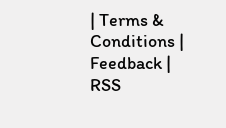| Terms & Conditions | Feedback |   RSS